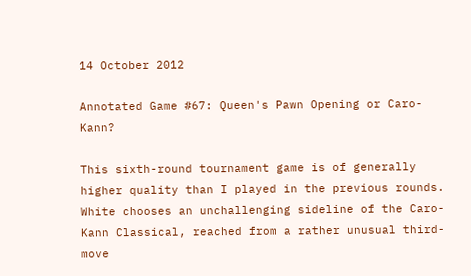14 October 2012

Annotated Game #67: Queen's Pawn Opening or Caro-Kann?

This sixth-round tournament game is of generally higher quality than I played in the previous rounds.  White chooses an unchallenging sideline of the Caro-Kann Classical, reached from a rather unusual third-move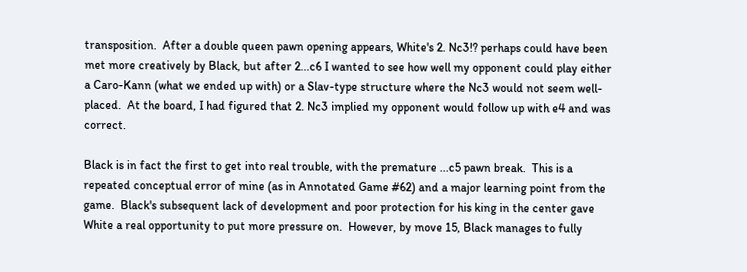transposition.  After a double queen pawn opening appears, White's 2. Nc3!? perhaps could have been met more creatively by Black, but after 2...c6 I wanted to see how well my opponent could play either a Caro-Kann (what we ended up with) or a Slav-type structure where the Nc3 would not seem well-placed.  At the board, I had figured that 2. Nc3 implied my opponent would follow up with e4 and was correct.

Black is in fact the first to get into real trouble, with the premature ...c5 pawn break.  This is a repeated conceptual error of mine (as in Annotated Game #62) and a major learning point from the game.  Black's subsequent lack of development and poor protection for his king in the center gave White a real opportunity to put more pressure on.  However, by move 15, Black manages to fully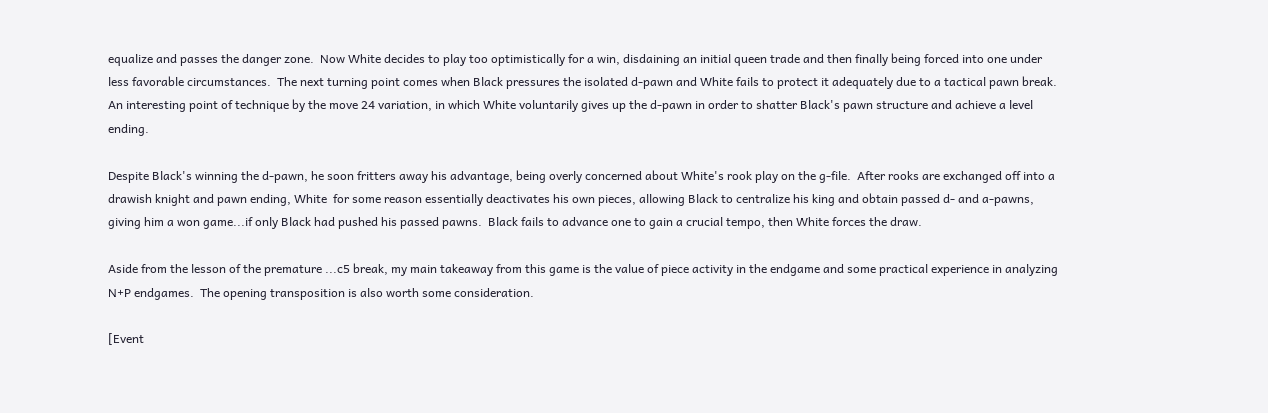equalize and passes the danger zone.  Now White decides to play too optimistically for a win, disdaining an initial queen trade and then finally being forced into one under less favorable circumstances.  The next turning point comes when Black pressures the isolated d-pawn and White fails to protect it adequately due to a tactical pawn break.  An interesting point of technique by the move 24 variation, in which White voluntarily gives up the d-pawn in order to shatter Black's pawn structure and achieve a level ending.

Despite Black's winning the d-pawn, he soon fritters away his advantage, being overly concerned about White's rook play on the g-file.  After rooks are exchanged off into a drawish knight and pawn ending, White  for some reason essentially deactivates his own pieces, allowing Black to centralize his king and obtain passed d- and a-pawns, giving him a won game...if only Black had pushed his passed pawns.  Black fails to advance one to gain a crucial tempo, then White forces the draw.

Aside from the lesson of the premature ...c5 break, my main takeaway from this game is the value of piece activity in the endgame and some practical experience in analyzing N+P endgames.  The opening transposition is also worth some consideration.

[Event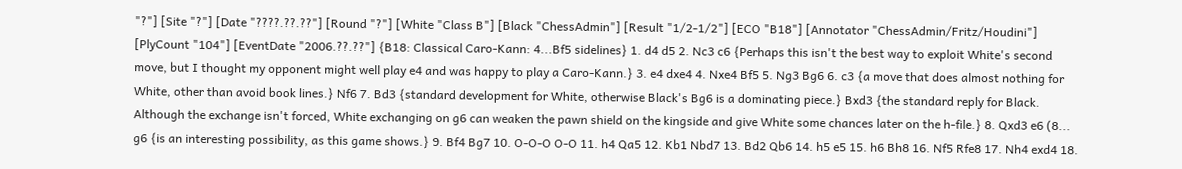"?"] [Site "?"] [Date "????.??.??"] [Round "?"] [White "Class B"] [Black "ChessAdmin"] [Result "1/2-1/2"] [ECO "B18"] [Annotator "ChessAdmin/Fritz/Houdini"] [PlyCount "104"] [EventDate "2006.??.??"] {B18: Classical Caro-Kann: 4...Bf5 sidelines} 1. d4 d5 2. Nc3 c6 {Perhaps this isn't the best way to exploit White's second move, but I thought my opponent might well play e4 and was happy to play a Caro-Kann.} 3. e4 dxe4 4. Nxe4 Bf5 5. Ng3 Bg6 6. c3 {a move that does almost nothing for White, other than avoid book lines.} Nf6 7. Bd3 {standard development for White, otherwise Black's Bg6 is a dominating piece.} Bxd3 {the standard reply for Black. Although the exchange isn't forced, White exchanging on g6 can weaken the pawn shield on the kingside and give White some chances later on the h-file.} 8. Qxd3 e6 (8... g6 {is an interesting possibility, as this game shows.} 9. Bf4 Bg7 10. O-O-O O-O 11. h4 Qa5 12. Kb1 Nbd7 13. Bd2 Qb6 14. h5 e5 15. h6 Bh8 16. Nf5 Rfe8 17. Nh4 exd4 18.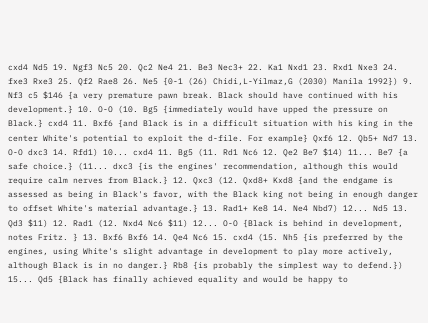cxd4 Nd5 19. Ngf3 Nc5 20. Qc2 Ne4 21. Be3 Nec3+ 22. Ka1 Nxd1 23. Rxd1 Nxe3 24. fxe3 Rxe3 25. Qf2 Rae8 26. Ne5 {0-1 (26) Chidi,L-Yilmaz,G (2030) Manila 1992}) 9. Nf3 c5 $146 {a very premature pawn break. Black should have continued with his development.} 10. O-O (10. Bg5 {immediately would have upped the pressure on Black.} cxd4 11. Bxf6 {and Black is in a difficult situation with his king in the center White's potential to exploit the d-file. For example} Qxf6 12. Qb5+ Nd7 13. O-O dxc3 14. Rfd1) 10... cxd4 11. Bg5 (11. Rd1 Nc6 12. Qe2 Be7 $14) 11... Be7 {a safe choice.} (11... dxc3 {is the engines' recommendation, although this would require calm nerves from Black.} 12. Qxc3 (12. Qxd8+ Kxd8 {and the endgame is assessed as being in Black's favor, with the Black king not being in enough danger to offset White's material advantage.} 13. Rad1+ Ke8 14. Ne4 Nbd7) 12... Nd5 13. Qd3 $11) 12. Rad1 (12. Nxd4 Nc6 $11) 12... O-O {Black is behind in development, notes Fritz. } 13. Bxf6 Bxf6 14. Qe4 Nc6 15. cxd4 (15. Nh5 {is preferred by the engines, using White's slight advantage in development to play more actively, although Black is in no danger.} Rb8 {is probably the simplest way to defend.}) 15... Qd5 {Black has finally achieved equality and would be happy to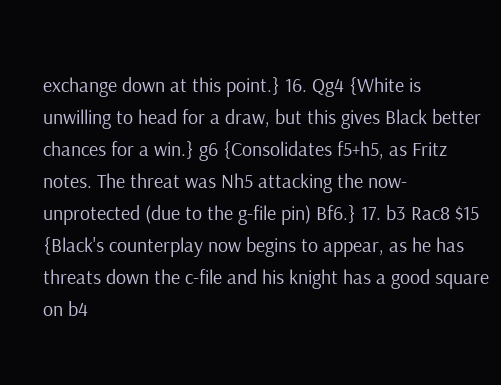exchange down at this point.} 16. Qg4 {White is unwilling to head for a draw, but this gives Black better chances for a win.} g6 {Consolidates f5+h5, as Fritz notes. The threat was Nh5 attacking the now-unprotected (due to the g-file pin) Bf6.} 17. b3 Rac8 $15 {Black's counterplay now begins to appear, as he has threats down the c-file and his knight has a good square on b4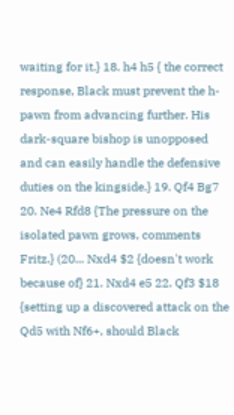waiting for it.} 18. h4 h5 { the correct response, Black must prevent the h-pawn from advancing further. His dark-square bishop is unopposed and can easily handle the defensive duties on the kingside.} 19. Qf4 Bg7 20. Ne4 Rfd8 {The pressure on the isolated pawn grows, comments Fritz.} (20... Nxd4 $2 {doesn't work because of} 21. Nxd4 e5 22. Qf3 $18 {setting up a discovered attack on the Qd5 with Nf6+, should Black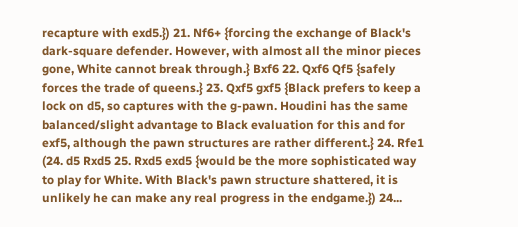recapture with exd5.}) 21. Nf6+ {forcing the exchange of Black's dark-square defender. However, with almost all the minor pieces gone, White cannot break through.} Bxf6 22. Qxf6 Qf5 {safely forces the trade of queens.} 23. Qxf5 gxf5 {Black prefers to keep a lock on d5, so captures with the g-pawn. Houdini has the same balanced/slight advantage to Black evaluation for this and for exf5, although the pawn structures are rather different.} 24. Rfe1 (24. d5 Rxd5 25. Rxd5 exd5 {would be the more sophisticated way to play for White. With Black's pawn structure shattered, it is unlikely he can make any real progress in the endgame.}) 24...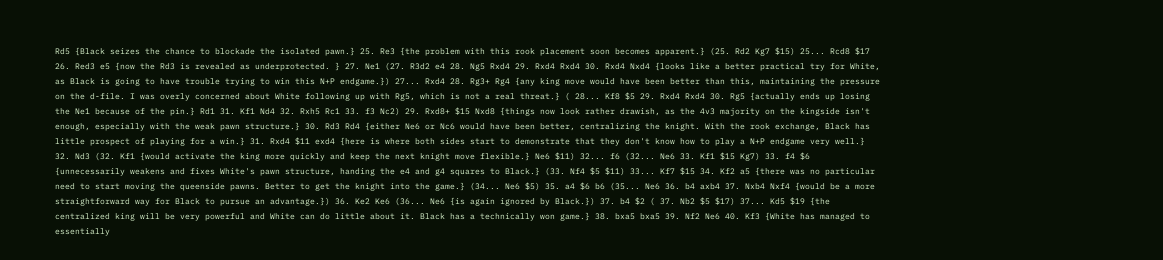Rd5 {Black seizes the chance to blockade the isolated pawn.} 25. Re3 {the problem with this rook placement soon becomes apparent.} (25. Rd2 Kg7 $15) 25... Rcd8 $17 26. Red3 e5 {now the Rd3 is revealed as underprotected. } 27. Ne1 (27. R3d2 e4 28. Ng5 Rxd4 29. Rxd4 Rxd4 30. Rxd4 Nxd4 {looks like a better practical try for White, as Black is going to have trouble trying to win this N+P endgame.}) 27... Rxd4 28. Rg3+ Rg4 {any king move would have been better than this, maintaining the pressure on the d-file. I was overly concerned about White following up with Rg5, which is not a real threat.} ( 28... Kf8 $5 29. Rxd4 Rxd4 30. Rg5 {actually ends up losing the Ne1 because of the pin.} Rd1 31. Kf1 Nd4 32. Rxh5 Rc1 33. f3 Nc2) 29. Rxd8+ $15 Nxd8 {things now look rather drawish, as the 4v3 majority on the kingside isn't enough, especially with the weak pawn structure.} 30. Rd3 Rd4 {either Ne6 or Nc6 would have been better, centralizing the knight. With the rook exchange, Black has little prospect of playing for a win.} 31. Rxd4 $11 exd4 {here is where both sides start to demonstrate that they don't know how to play a N+P endgame very well.} 32. Nd3 (32. Kf1 {would activate the king more quickly and keep the next knight move flexible.} Ne6 $11) 32... f6 (32... Ne6 33. Kf1 $15 Kg7) 33. f4 $6 {unnecessarily weakens and fixes White's pawn structure, handing the e4 and g4 squares to Black.} (33. Nf4 $5 $11) 33... Kf7 $15 34. Kf2 a5 {there was no particular need to start moving the queenside pawns. Better to get the knight into the game.} (34... Ne6 $5) 35. a4 $6 b6 (35... Ne6 36. b4 axb4 37. Nxb4 Nxf4 {would be a more straightforward way for Black to pursue an advantage.}) 36. Ke2 Ke6 (36... Ne6 {is again ignored by Black.}) 37. b4 $2 ( 37. Nb2 $5 $17) 37... Kd5 $19 {the centralized king will be very powerful and White can do little about it. Black has a technically won game.} 38. bxa5 bxa5 39. Nf2 Ne6 40. Kf3 {White has managed to essentially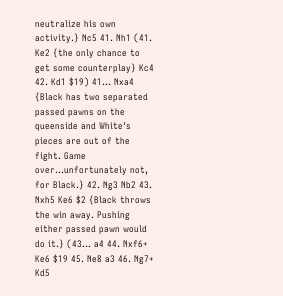neutralize his own activity.} Nc5 41. Nh1 (41. Ke2 {the only chance to get some counterplay} Kc4 42. Kd1 $19) 41... Nxa4 {Black has two separated passed pawns on the queenside and White's pieces are out of the fight. Game over...unfortunately not, for Black.} 42. Ng3 Nb2 43. Nxh5 Ke6 $2 {Black throws the win away. Pushing either passed pawn would do it.} (43... a4 44. Nxf6+ Ke6 $19 45. Ne8 a3 46. Ng7+ Kd5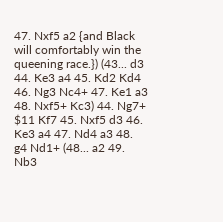47. Nxf5 a2 {and Black will comfortably win the queening race.}) (43... d3 44. Ke3 a4 45. Kd2 Kd4 46. Ng3 Nc4+ 47. Ke1 a3 48. Nxf5+ Kc3) 44. Ng7+ $11 Kf7 45. Nxf5 d3 46. Ke3 a4 47. Nd4 a3 48. g4 Nd1+ (48... a2 49. Nb3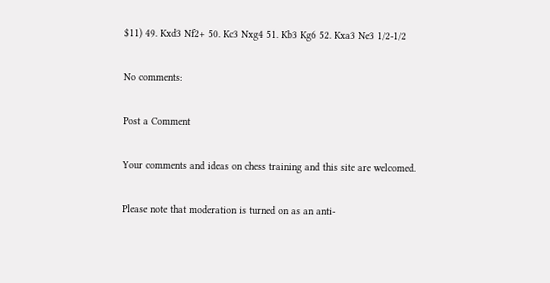$11) 49. Kxd3 Nf2+ 50. Kc3 Nxg4 51. Kb3 Kg6 52. Kxa3 Ne3 1/2-1/2

No comments:

Post a Comment

Your comments and ideas on chess training and this site are welcomed.

Please note that moderation is turned on as an anti-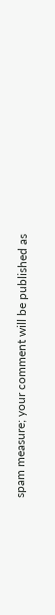spam measure; your comment will be published as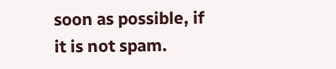soon as possible, if it is not spam.